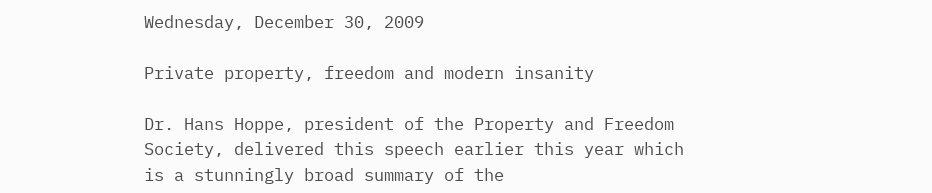Wednesday, December 30, 2009

Private property, freedom and modern insanity

Dr. Hans Hoppe, president of the Property and Freedom Society, delivered this speech earlier this year which is a stunningly broad summary of the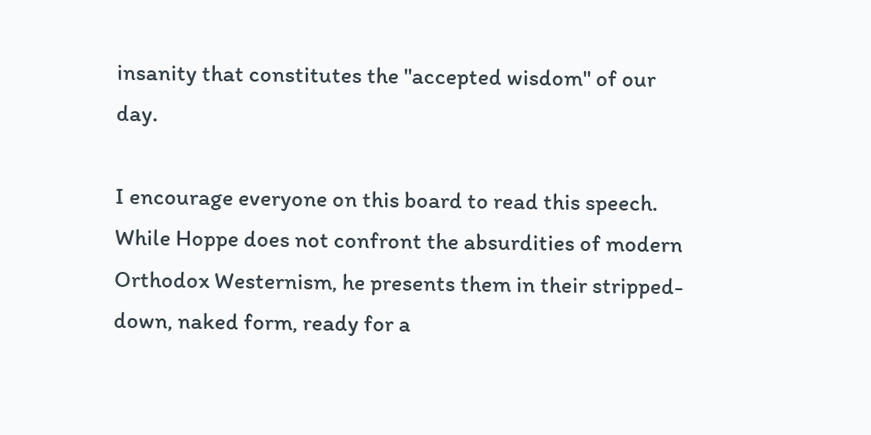insanity that constitutes the "accepted wisdom" of our day.

I encourage everyone on this board to read this speech. While Hoppe does not confront the absurdities of modern Orthodox Westernism, he presents them in their stripped-down, naked form, ready for a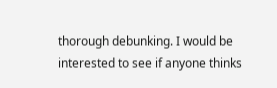thorough debunking. I would be interested to see if anyone thinks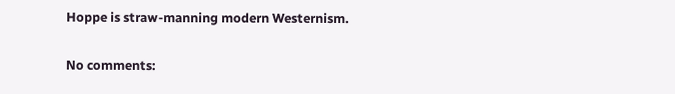Hoppe is straw-manning modern Westernism.

No comments: